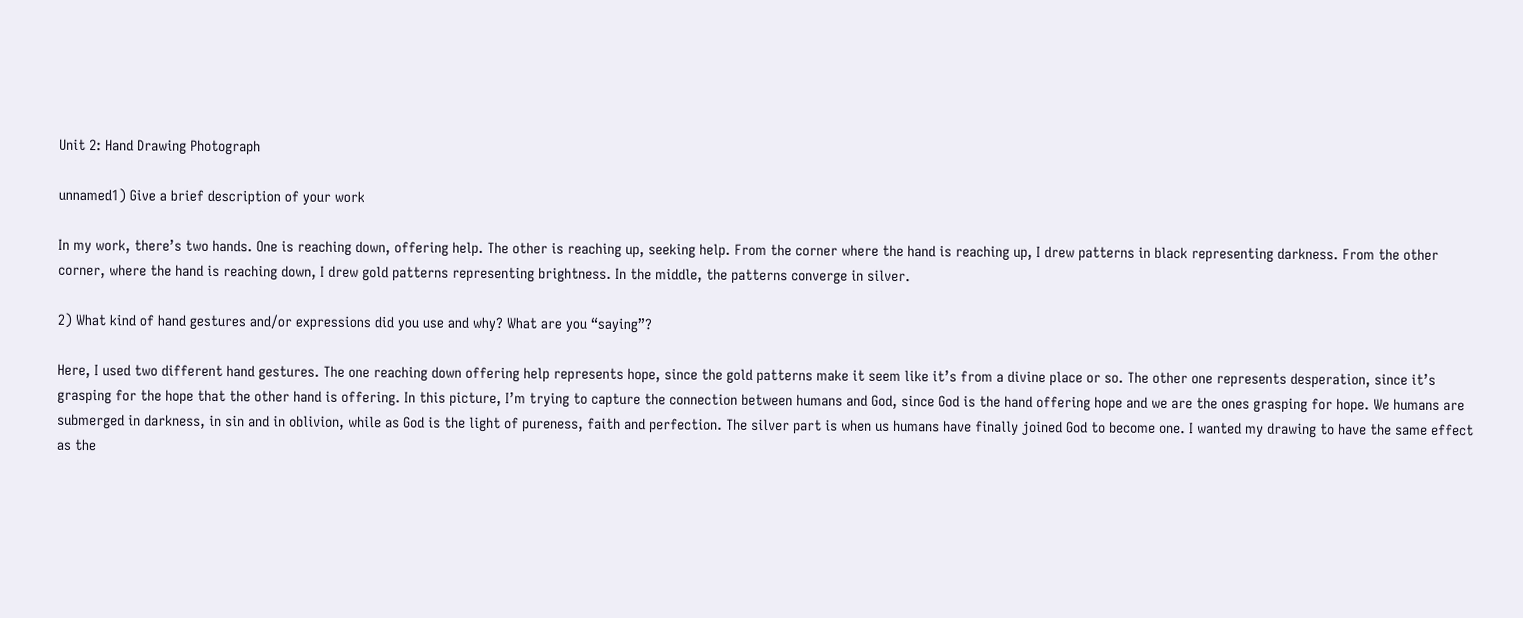Unit 2: Hand Drawing Photograph

unnamed1) Give a brief description of your work

In my work, there’s two hands. One is reaching down, offering help. The other is reaching up, seeking help. From the corner where the hand is reaching up, I drew patterns in black representing darkness. From the other corner, where the hand is reaching down, I drew gold patterns representing brightness. In the middle, the patterns converge in silver.

2) What kind of hand gestures and/or expressions did you use and why? What are you “saying”?

Here, I used two different hand gestures. The one reaching down offering help represents hope, since the gold patterns make it seem like it’s from a divine place or so. The other one represents desperation, since it’s grasping for the hope that the other hand is offering. In this picture, I’m trying to capture the connection between humans and God, since God is the hand offering hope and we are the ones grasping for hope. We humans are submerged in darkness, in sin and in oblivion, while as God is the light of pureness, faith and perfection. The silver part is when us humans have finally joined God to become one. I wanted my drawing to have the same effect as the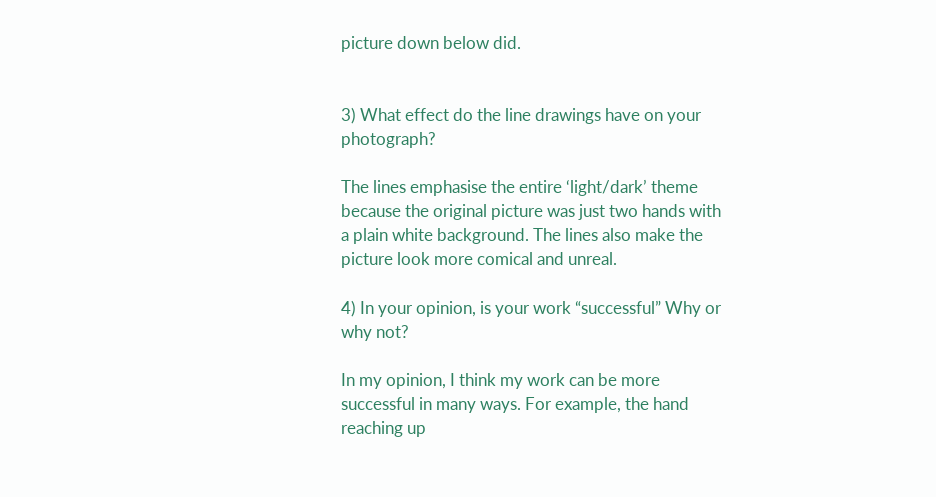picture down below did.


3) What effect do the line drawings have on your photograph?

The lines emphasise the entire ‘light/dark’ theme because the original picture was just two hands with a plain white background. The lines also make the picture look more comical and unreal.

4) In your opinion, is your work “successful” Why or why not?

In my opinion, I think my work can be more successful in many ways. For example, the hand reaching up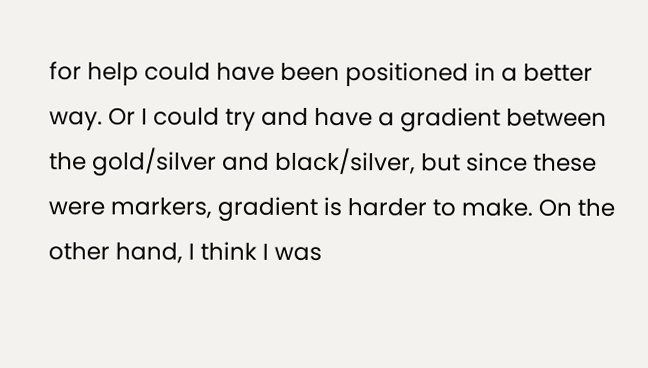for help could have been positioned in a better way. Or I could try and have a gradient between the gold/silver and black/silver, but since these were markers, gradient is harder to make. On the other hand, I think I was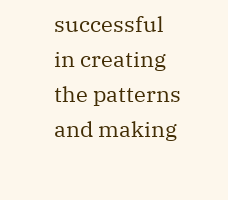successful in creating the patterns and making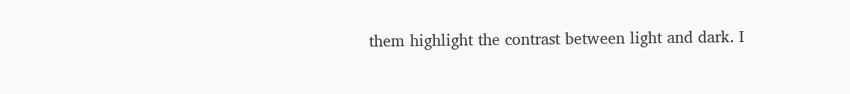them highlight the contrast between light and dark. I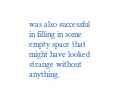was also successful in filling in some empty space that might have looked strange without anything.